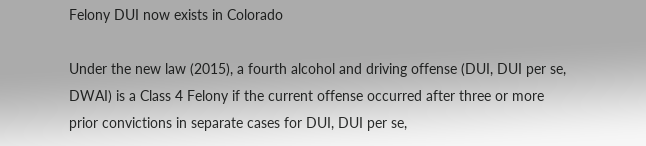Felony DUI now exists in Colorado

Under the new law (2015), a fourth alcohol and driving offense (DUI, DUI per se, DWAI) is a Class 4 Felony if the current offense occurred after three or more prior convictions in separate cases for DUI, DUI per se,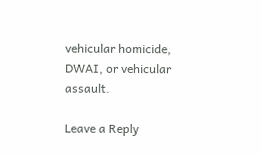vehicular homicide, DWAI, or vehicular assault.

Leave a Reply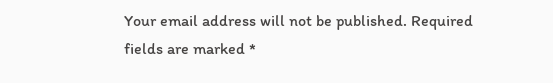Your email address will not be published. Required fields are marked *